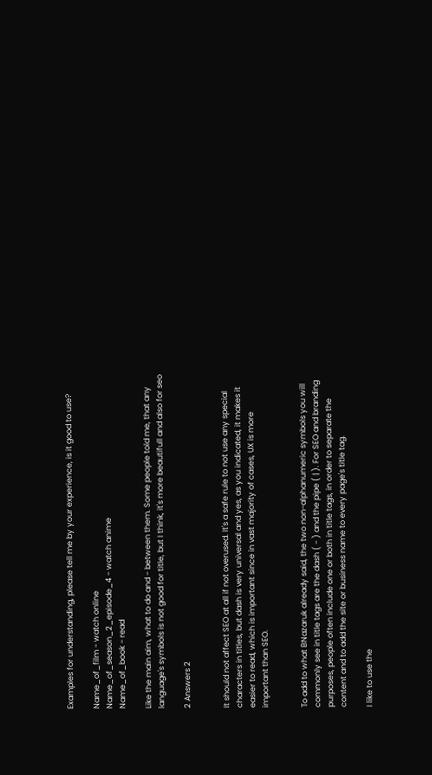Examples for understanding, please tell me by your experience, is it good to use?

Name_of_film - watch online
Name_of_season_2_episode_4 - watch anime
Name_of_book - read

Like the main aim, what to do and - between them. Some people told me, that any language's symbols is not good for title, but I think, it's more beautifull and also for seo

2 Answers 2


It should not affect SEO at all if not overused. It's a safe rule to not use any special characters in titles, but dash is very universal and yes, as you indicated, it makes it easier to read, which is important since in vast majority of cases, UX is more important than SEO.


To add to what BNazaruk already said, the two non-alphanumeric symbols you will commonly see in title tags are the dash ( - ) and the pipe ( | ). For SEO and branding purposes, people often include one or both in title tags, in order to separate the content and to add the site or business name to every page's title tag.

I like to use the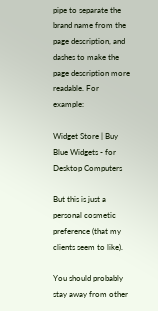pipe to separate the brand name from the page description, and dashes to make the page description more readable. For example:

Widget Store | Buy Blue Widgets - for Desktop Computers

But this is just a personal cosmetic preference (that my clients seem to like).

You should probably stay away from other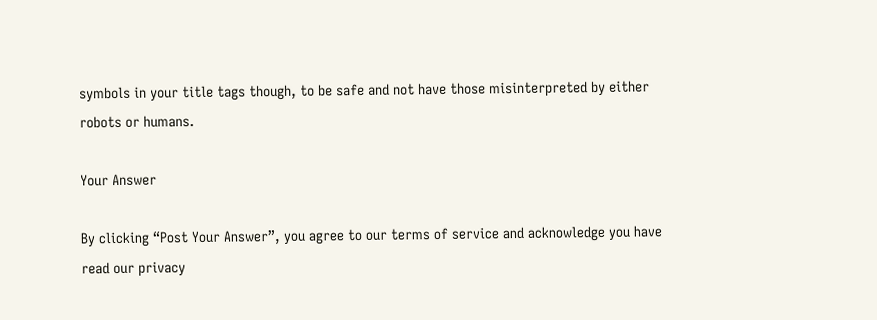symbols in your title tags though, to be safe and not have those misinterpreted by either robots or humans.

Your Answer

By clicking “Post Your Answer”, you agree to our terms of service and acknowledge you have read our privacy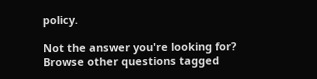policy.

Not the answer you're looking for? Browse other questions tagged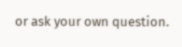or ask your own question.